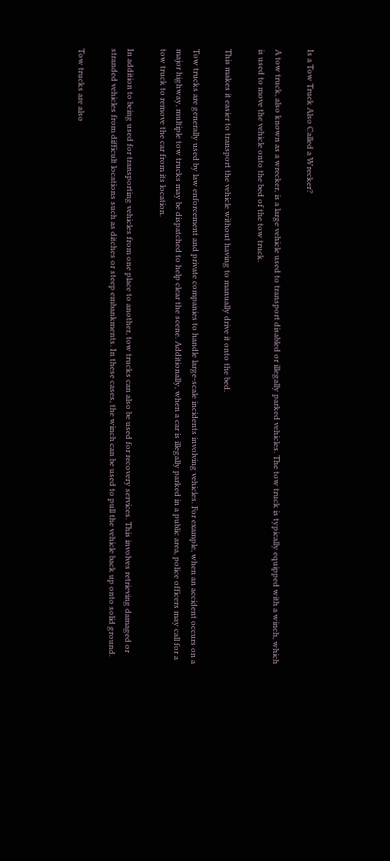Is a Tow Truck Also Called a Wrecker?

A tow truck, also known as a wrecker, is a large vehicle used to transport disabled or illegally parked vehicles. The tow truck is typically equipped with a winch, which is used to move the vehicle onto the bed of the tow truck.

This makes it easier to transport the vehicle without having to manually drive it onto the bed.

Tow trucks are generally used by law enforcement and private companies to handle large-scale incidents involving vehicles. For example, when an accident occurs on a major highway, multiple tow trucks may be dispatched to help clear the scene. Additionally, when a car is illegally parked in a public area, police officers may call for a tow truck to remove the car from its location.

In addition to being used for transporting vehicles from one place to another, tow trucks can also be used for recovery services. This involves retrieving damaged or stranded vehicles from difficult locations such as ditches or steep embankments. In these cases, the winch can be used to pull the vehicle back up onto solid ground.

Tow trucks are also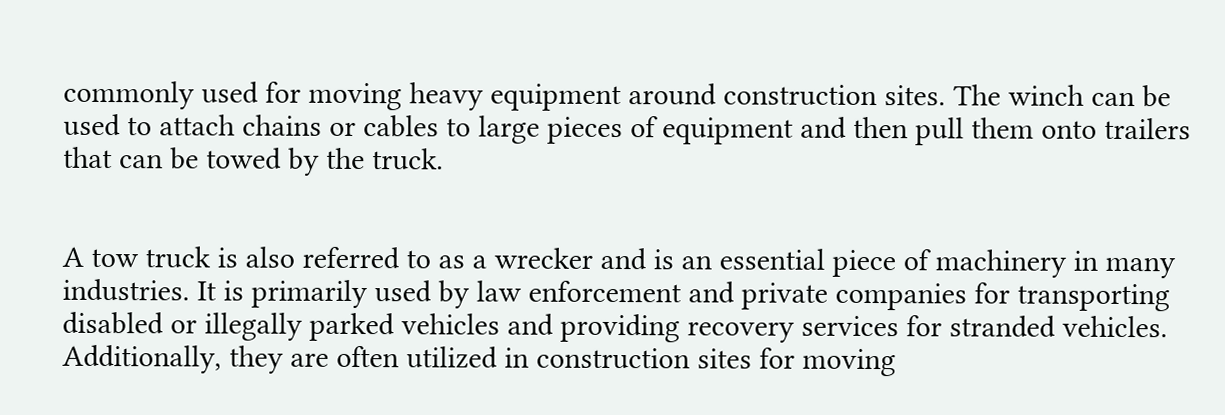commonly used for moving heavy equipment around construction sites. The winch can be used to attach chains or cables to large pieces of equipment and then pull them onto trailers that can be towed by the truck.


A tow truck is also referred to as a wrecker and is an essential piece of machinery in many industries. It is primarily used by law enforcement and private companies for transporting disabled or illegally parked vehicles and providing recovery services for stranded vehicles. Additionally, they are often utilized in construction sites for moving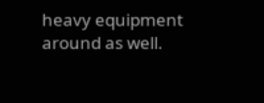heavy equipment around as well.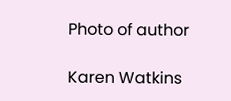Photo of author

Karen Watkins